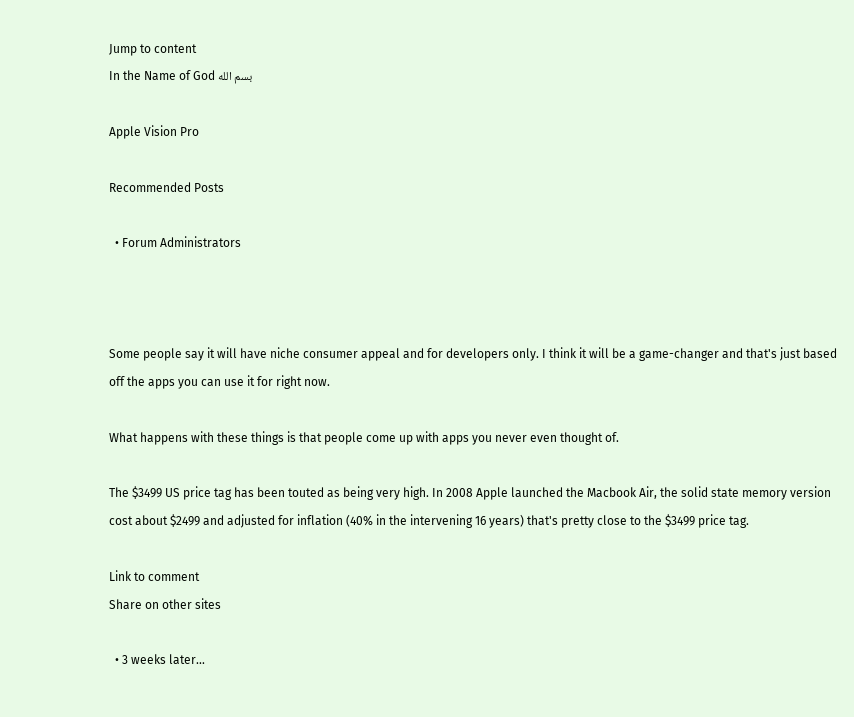Jump to content
In the Name of God بسم الله

Apple Vision Pro

Recommended Posts

  • Forum Administrators



Some people say it will have niche consumer appeal and for developers only. I think it will be a game-changer and that's just based off the apps you can use it for right now.

What happens with these things is that people come up with apps you never even thought of.

The $3499 US price tag has been touted as being very high. In 2008 Apple launched the Macbook Air, the solid state memory version cost about $2499 and adjusted for inflation (40% in the intervening 16 years) that's pretty close to the $3499 price tag.

Link to comment
Share on other sites

  • 3 weeks later...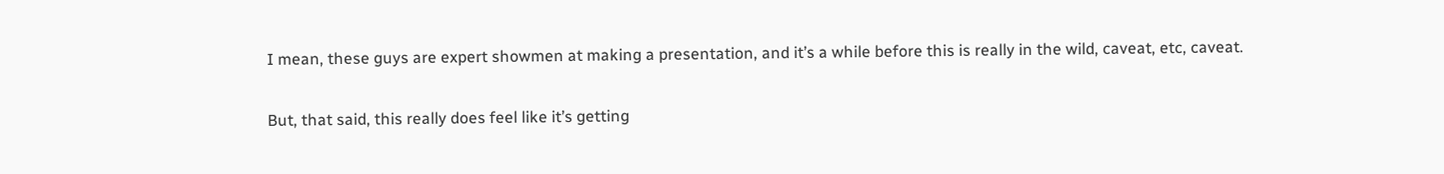I mean, these guys are expert showmen at making a presentation, and it’s a while before this is really in the wild, caveat, etc, caveat.

But, that said, this really does feel like it’s getting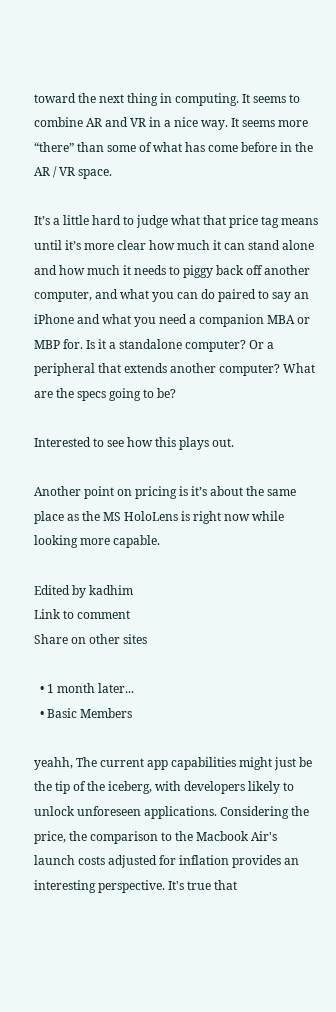toward the next thing in computing. It seems to combine AR and VR in a nice way. It seems more “there” than some of what has come before in the AR / VR space.

It’s a little hard to judge what that price tag means until it’s more clear how much it can stand alone and how much it needs to piggy back off another computer, and what you can do paired to say an iPhone and what you need a companion MBA or MBP for. Is it a standalone computer? Or a peripheral that extends another computer? What are the specs going to be?

Interested to see how this plays out.

Another point on pricing is it’s about the same place as the MS HoloLens is right now while looking more capable.

Edited by kadhim
Link to comment
Share on other sites

  • 1 month later...
  • Basic Members

yeahh, The current app capabilities might just be the tip of the iceberg, with developers likely to unlock unforeseen applications. Considering the price, the comparison to the Macbook Air's launch costs adjusted for inflation provides an interesting perspective. It's true that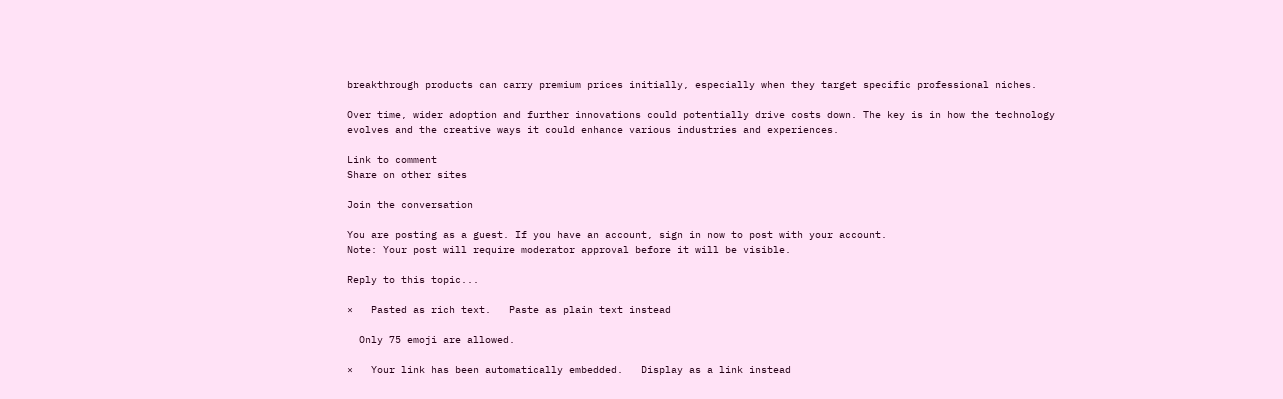breakthrough products can carry premium prices initially, especially when they target specific professional niches.

Over time, wider adoption and further innovations could potentially drive costs down. The key is in how the technology evolves and the creative ways it could enhance various industries and experiences.

Link to comment
Share on other sites

Join the conversation

You are posting as a guest. If you have an account, sign in now to post with your account.
Note: Your post will require moderator approval before it will be visible.

Reply to this topic...

×   Pasted as rich text.   Paste as plain text instead

  Only 75 emoji are allowed.

×   Your link has been automatically embedded.   Display as a link instead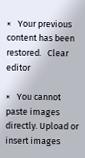×   Your previous content has been restored.   Clear editor

×   You cannot paste images directly. Upload or insert images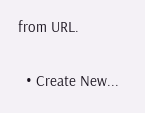from URL.

  • Create New...